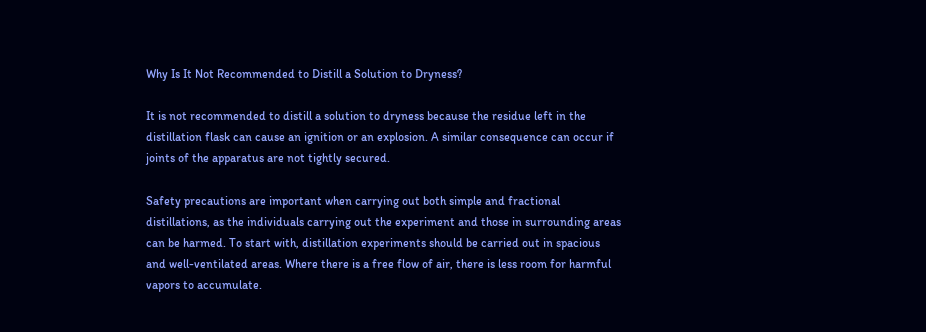Why Is It Not Recommended to Distill a Solution to Dryness?

It is not recommended to distill a solution to dryness because the residue left in the distillation flask can cause an ignition or an explosion. A similar consequence can occur if joints of the apparatus are not tightly secured.

Safety precautions are important when carrying out both simple and fractional distillations, as the individuals carrying out the experiment and those in surrounding areas can be harmed. To start with, distillation experiments should be carried out in spacious and well-ventilated areas. Where there is a free flow of air, there is less room for harmful vapors to accumulate.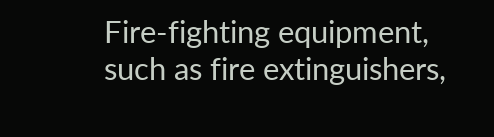Fire-fighting equipment, such as fire extinguishers,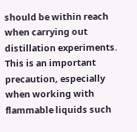should be within reach when carrying out distillation experiments. This is an important precaution, especially when working with flammable liquids such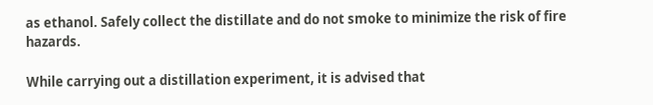as ethanol. Safely collect the distillate and do not smoke to minimize the risk of fire hazards.

While carrying out a distillation experiment, it is advised that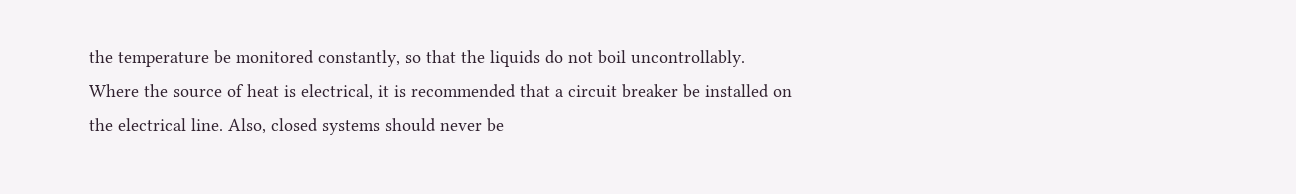the temperature be monitored constantly, so that the liquids do not boil uncontrollably. Where the source of heat is electrical, it is recommended that a circuit breaker be installed on the electrical line. Also, closed systems should never be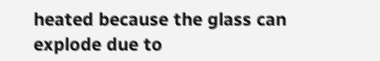heated because the glass can explode due to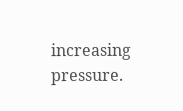increasing pressure.